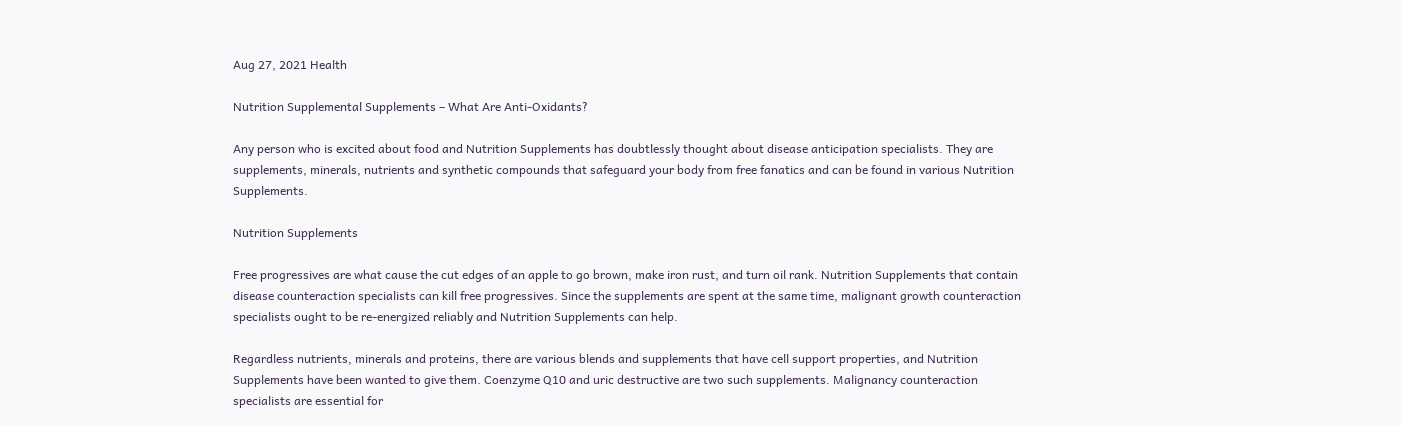Aug 27, 2021 Health

Nutrition Supplemental Supplements – What Are Anti-Oxidants?

Any person who is excited about food and Nutrition Supplements has doubtlessly thought about disease anticipation specialists. They are supplements, minerals, nutrients and synthetic compounds that safeguard your body from free fanatics and can be found in various Nutrition Supplements.

Nutrition Supplements

Free progressives are what cause the cut edges of an apple to go brown, make iron rust, and turn oil rank. Nutrition Supplements that contain disease counteraction specialists can kill free progressives. Since the supplements are spent at the same time, malignant growth counteraction specialists ought to be re-energized reliably and Nutrition Supplements can help.

Regardless nutrients, minerals and proteins, there are various blends and supplements that have cell support properties, and Nutrition Supplements have been wanted to give them. Coenzyme Q10 and uric destructive are two such supplements. Malignancy counteraction specialists are essential for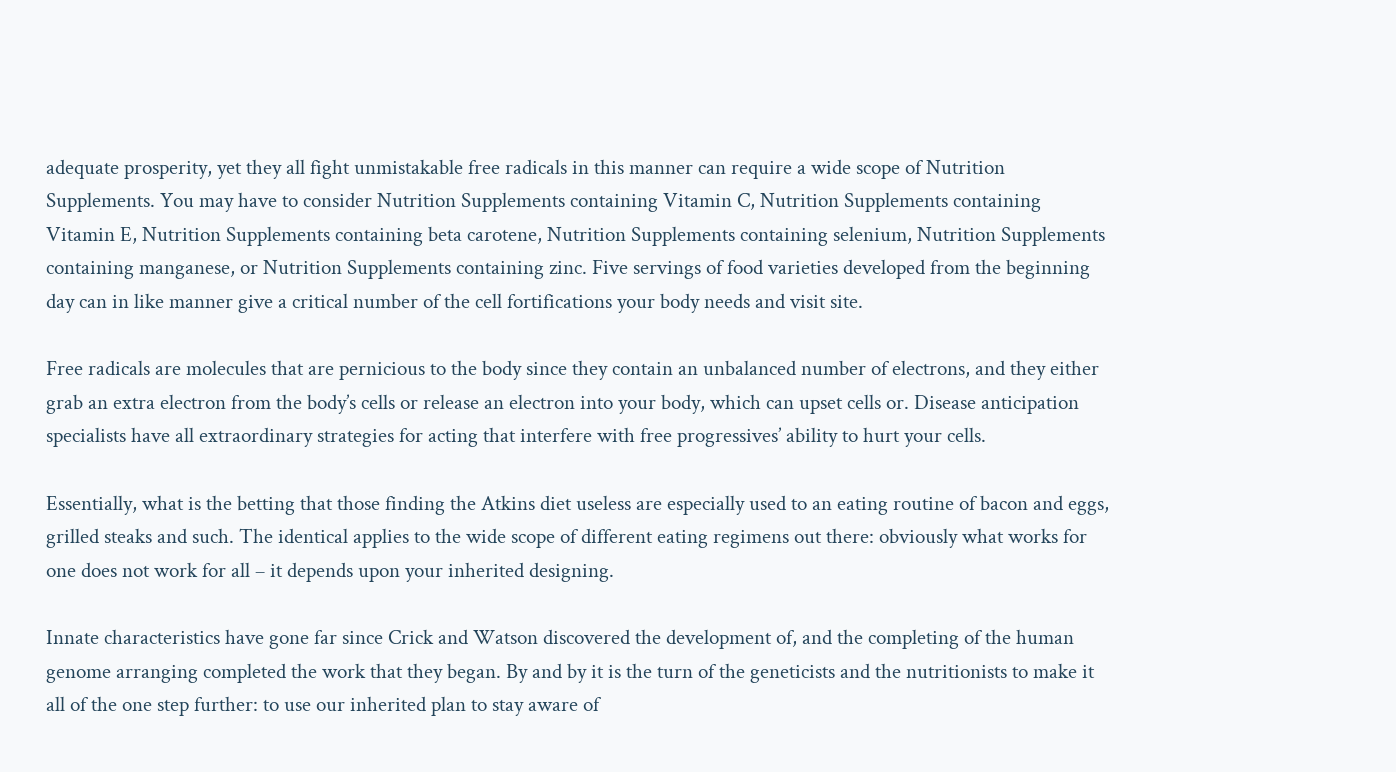adequate prosperity, yet they all fight unmistakable free radicals in this manner can require a wide scope of Nutrition Supplements. You may have to consider Nutrition Supplements containing Vitamin C, Nutrition Supplements containing Vitamin E, Nutrition Supplements containing beta carotene, Nutrition Supplements containing selenium, Nutrition Supplements containing manganese, or Nutrition Supplements containing zinc. Five servings of food varieties developed from the beginning day can in like manner give a critical number of the cell fortifications your body needs and visit site.

Free radicals are molecules that are pernicious to the body since they contain an unbalanced number of electrons, and they either grab an extra electron from the body’s cells or release an electron into your body, which can upset cells or. Disease anticipation specialists have all extraordinary strategies for acting that interfere with free progressives’ ability to hurt your cells.

Essentially, what is the betting that those finding the Atkins diet useless are especially used to an eating routine of bacon and eggs, grilled steaks and such. The identical applies to the wide scope of different eating regimens out there: obviously what works for one does not work for all – it depends upon your inherited designing.

Innate characteristics have gone far since Crick and Watson discovered the development of, and the completing of the human genome arranging completed the work that they began. By and by it is the turn of the geneticists and the nutritionists to make it all of the one step further: to use our inherited plan to stay aware of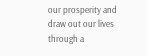our prosperity and draw out our lives through a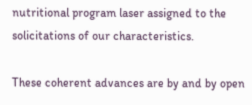nutritional program laser assigned to the solicitations of our characteristics.

These coherent advances are by and by open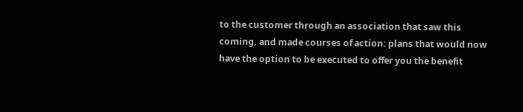to the customer through an association that saw this coming, and made courses of action: plans that would now have the option to be executed to offer you the benefit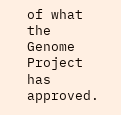of what the Genome Project has approved.